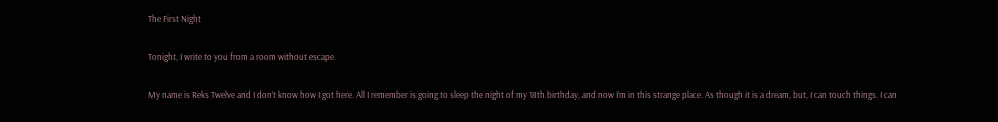The First Night

Tonight, I write to you from a room without escape.

My name is Reks Twelve and I don’t know how I got here. All I remember is going to sleep the night of my 18th birthday, and now I’m in this strange place. As though it is a dream, but, I can touch things. I can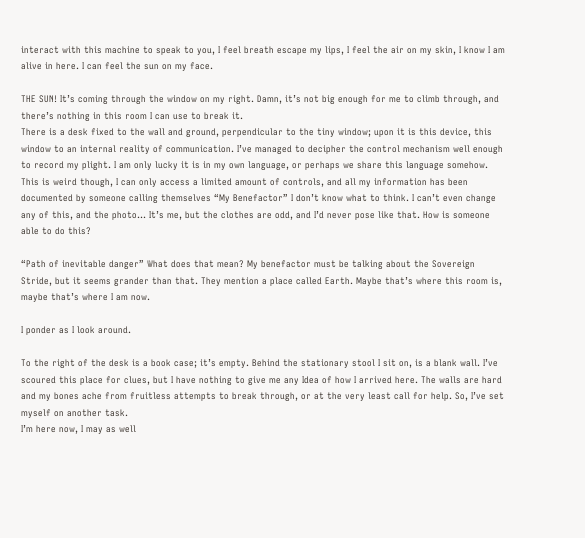interact with this machine to speak to you, I feel breath escape my lips, I feel the air on my skin, I know I am alive in here. I can feel the sun on my face.

THE SUN! It’s coming through the window on my right. Damn, it’s not big enough for me to climb through, and there’s nothing in this room I can use to break it.
There is a desk fixed to the wall and ground, perpendicular to the tiny window; upon it is this device, this window to an internal reality of communication. I’ve managed to decipher the control mechanism well enough to record my plight. I am only lucky it is in my own language, or perhaps we share this language somehow. This is weird though, I can only access a limited amount of controls, and all my information has been documented by someone calling themselves “My Benefactor” I don’t know what to think. I can’t even change any of this, and the photo… It’s me, but the clothes are odd, and I’d never pose like that. How is someone able to do this?

“Path of inevitable danger” What does that mean? My benefactor must be talking about the Sovereign Stride, but it seems grander than that. They mention a place called Earth. Maybe that’s where this room is, maybe that’s where I am now.

I ponder as I look around.

To the right of the desk is a book case; it’s empty. Behind the stationary stool I sit on, is a blank wall. I’ve scoured this place for clues, but I have nothing to give me any Idea of how I arrived here. The walls are hard and my bones ache from fruitless attempts to break through, or at the very least call for help. So, I’ve set myself on another task.
I’m here now, I may as well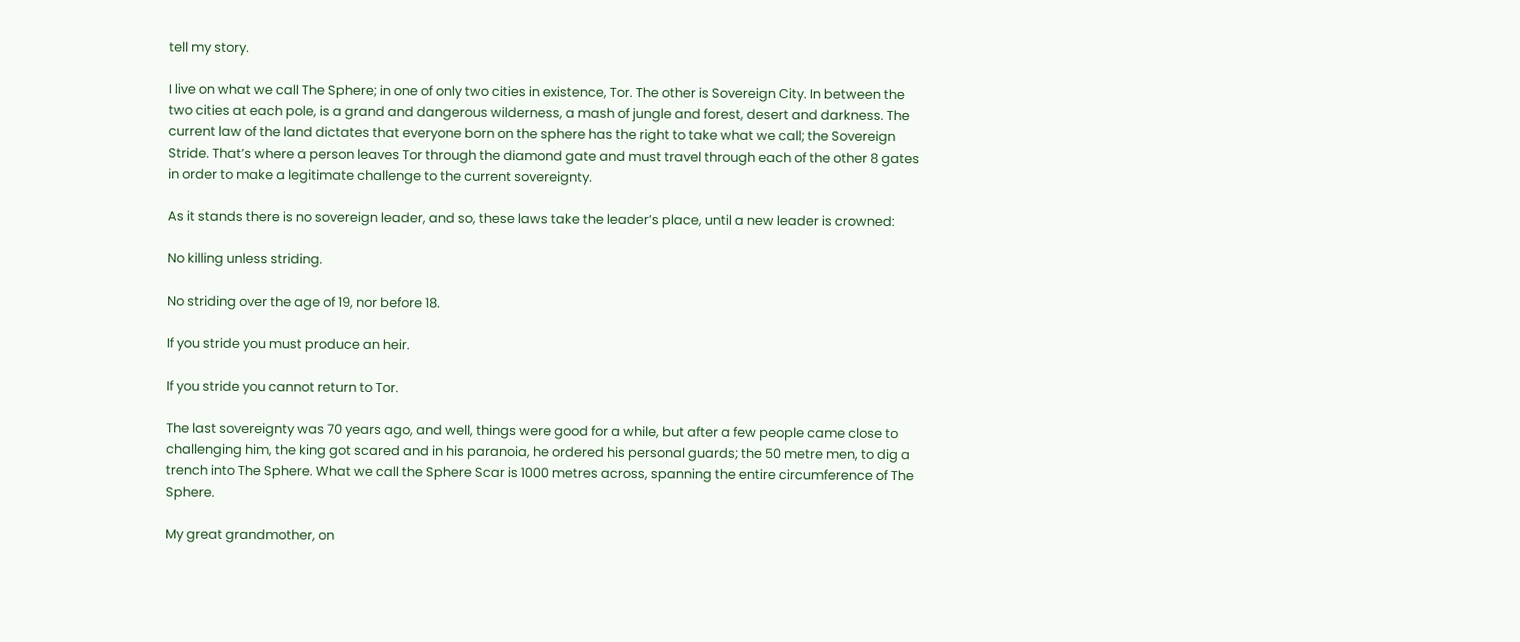tell my story.

I live on what we call The Sphere; in one of only two cities in existence, Tor. The other is Sovereign City. In between the two cities at each pole, is a grand and dangerous wilderness, a mash of jungle and forest, desert and darkness. The current law of the land dictates that everyone born on the sphere has the right to take what we call; the Sovereign Stride. That’s where a person leaves Tor through the diamond gate and must travel through each of the other 8 gates in order to make a legitimate challenge to the current sovereignty.

As it stands there is no sovereign leader, and so, these laws take the leader’s place, until a new leader is crowned:

No killing unless striding.

No striding over the age of 19, nor before 18.

If you stride you must produce an heir.

If you stride you cannot return to Tor.

The last sovereignty was 70 years ago, and well, things were good for a while, but after a few people came close to challenging him, the king got scared and in his paranoia, he ordered his personal guards; the 50 metre men, to dig a trench into The Sphere. What we call the Sphere Scar is 1000 metres across, spanning the entire circumference of The Sphere.

My great grandmother, on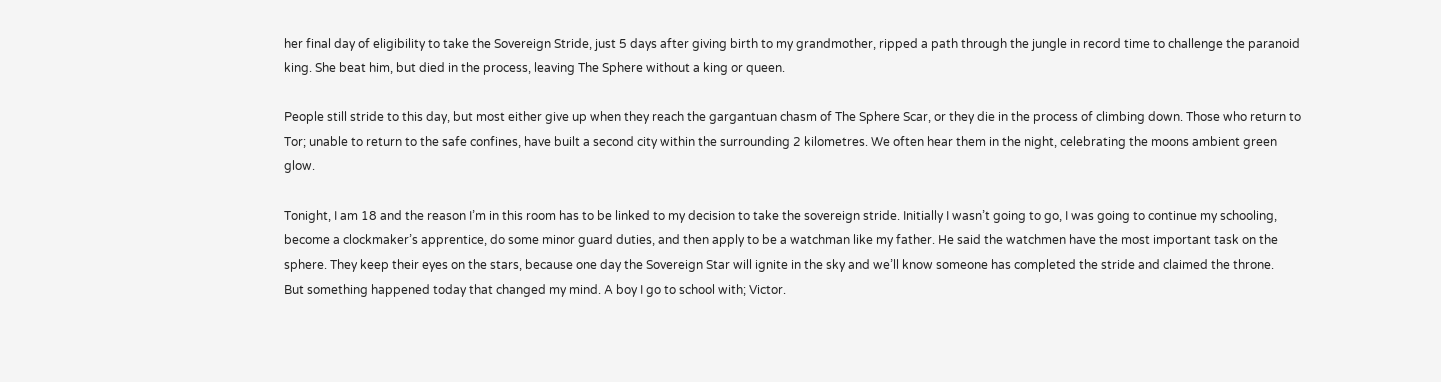her final day of eligibility to take the Sovereign Stride, just 5 days after giving birth to my grandmother, ripped a path through the jungle in record time to challenge the paranoid king. She beat him, but died in the process, leaving The Sphere without a king or queen.

People still stride to this day, but most either give up when they reach the gargantuan chasm of The Sphere Scar, or they die in the process of climbing down. Those who return to Tor; unable to return to the safe confines, have built a second city within the surrounding 2 kilometres. We often hear them in the night, celebrating the moons ambient green glow.

Tonight, I am 18 and the reason I’m in this room has to be linked to my decision to take the sovereign stride. Initially I wasn’t going to go, I was going to continue my schooling, become a clockmaker’s apprentice, do some minor guard duties, and then apply to be a watchman like my father. He said the watchmen have the most important task on the sphere. They keep their eyes on the stars, because one day the Sovereign Star will ignite in the sky and we’ll know someone has completed the stride and claimed the throne.
But something happened today that changed my mind. A boy I go to school with; Victor.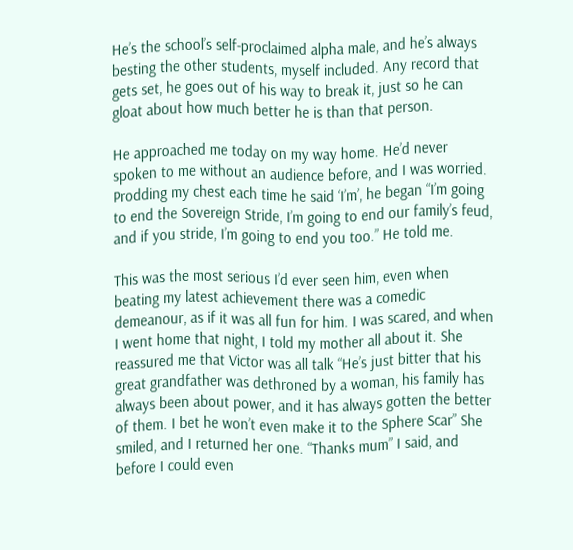He’s the school’s self-proclaimed alpha male, and he’s always besting the other students, myself included. Any record that gets set, he goes out of his way to break it, just so he can gloat about how much better he is than that person.

He approached me today on my way home. He’d never spoken to me without an audience before, and I was worried. Prodding my chest each time he said ‘I’m’, he began “I’m going to end the Sovereign Stride, I’m going to end our family’s feud, and if you stride, I’m going to end you too.” He told me.

This was the most serious I’d ever seen him, even when beating my latest achievement there was a comedic demeanour, as if it was all fun for him. I was scared, and when I went home that night, I told my mother all about it. She reassured me that Victor was all talk “He’s just bitter that his great grandfather was dethroned by a woman, his family has always been about power, and it has always gotten the better of them. I bet he won’t even make it to the Sphere Scar” She smiled, and I returned her one. “Thanks mum” I said, and before I could even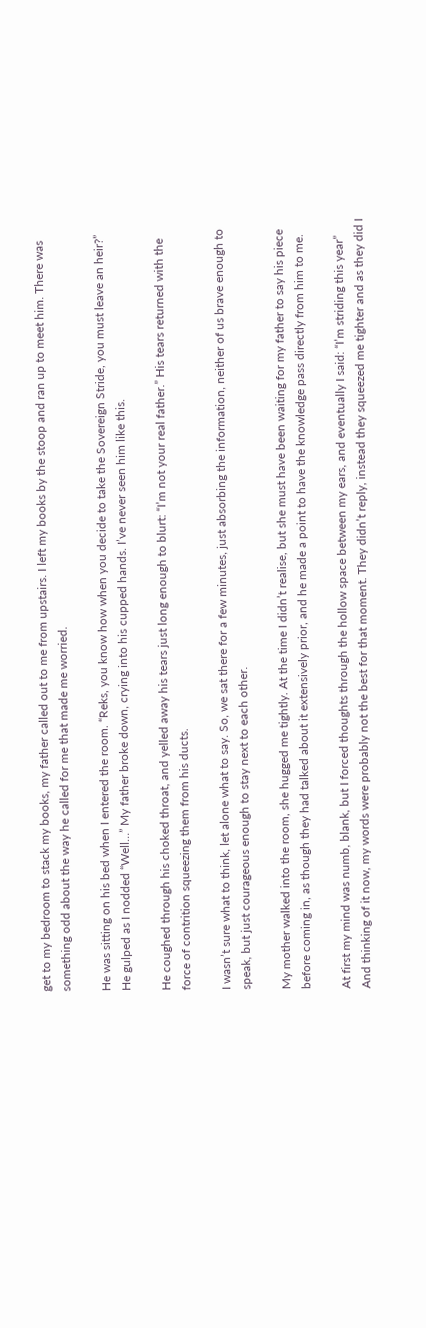get to my bedroom to stack my books, my father called out to me from upstairs. I left my books by the stoop and ran up to meet him. There was something odd about the way he called for me that made me worried.

He was sitting on his bed when I entered the room. “Reks, you know how when you decide to take the Sovereign Stride, you must leave an heir?” He gulped as I nodded “Well…” My father broke down, crying into his cupped hands. I’ve never seen him like this.

He coughed through his choked throat, and yelled away his tears just long enough to blurt: “I’m not your real father.” His tears returned with the force of contrition squeezing them from his ducts.

I wasn’t sure what to think, let alone what to say. So, we sat there for a few minutes, just absorbing the information, neither of us brave enough to speak, but just courageous enough to stay next to each other.

My mother walked into the room, she hugged me tightly. At the time I didn’t realise, but she must have been waiting for my father to say his piece before coming in, as though they had talked about it extensively prior, and he made a point to have the knowledge pass directly from him to me.

At first my mind was numb, blank, but I forced thoughts through the hollow space between my ears, and eventually I said: “I’m striding this year” And thinking of it now, my words were probably not the best for that moment. They didn’t reply, instead they squeezed me tighter and as they did I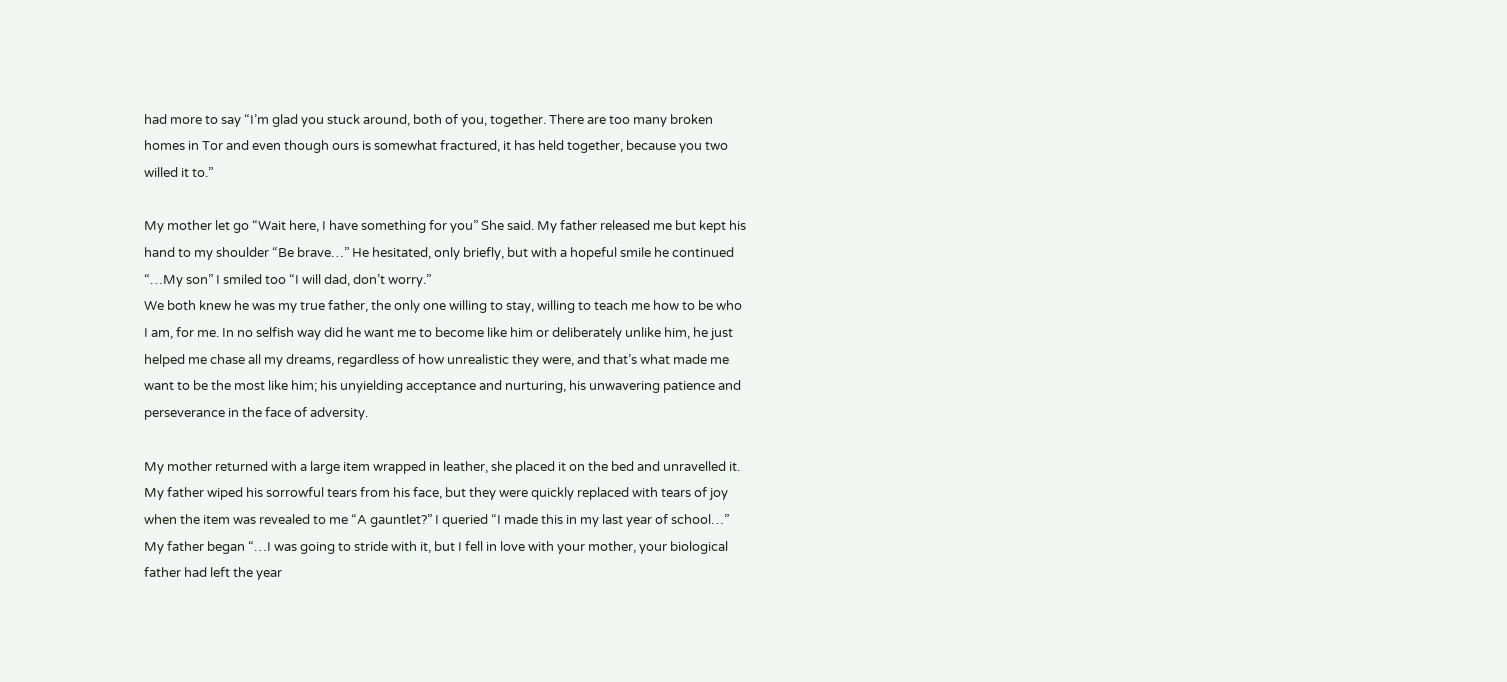had more to say “I’m glad you stuck around, both of you, together. There are too many broken homes in Tor and even though ours is somewhat fractured, it has held together, because you two willed it to.”

My mother let go “Wait here, I have something for you” She said. My father released me but kept his hand to my shoulder “Be brave…” He hesitated, only briefly, but with a hopeful smile he continued “…My son” I smiled too “I will dad, don’t worry.”
We both knew he was my true father, the only one willing to stay, willing to teach me how to be who I am, for me. In no selfish way did he want me to become like him or deliberately unlike him, he just helped me chase all my dreams, regardless of how unrealistic they were, and that’s what made me want to be the most like him; his unyielding acceptance and nurturing, his unwavering patience and perseverance in the face of adversity.

My mother returned with a large item wrapped in leather, she placed it on the bed and unravelled it. My father wiped his sorrowful tears from his face, but they were quickly replaced with tears of joy when the item was revealed to me “A gauntlet?” I queried “I made this in my last year of school…” My father began “…I was going to stride with it, but I fell in love with your mother, your biological father had left the year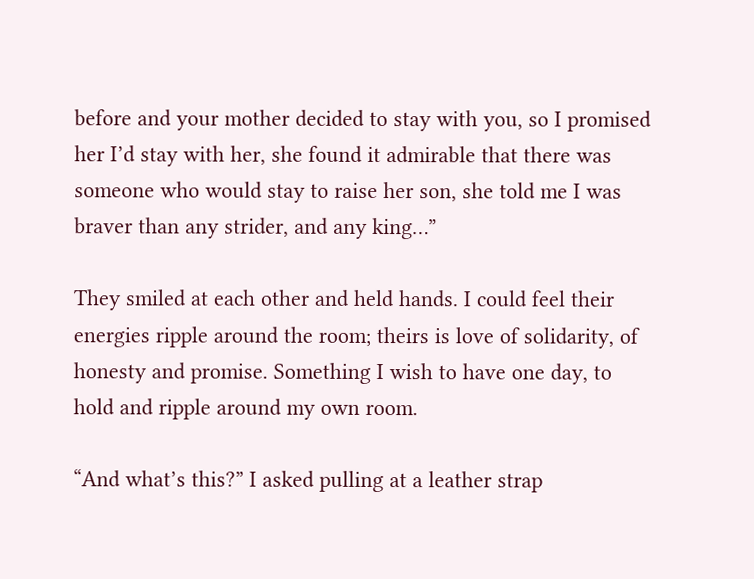before and your mother decided to stay with you, so I promised her I’d stay with her, she found it admirable that there was someone who would stay to raise her son, she told me I was braver than any strider, and any king…”

They smiled at each other and held hands. I could feel their energies ripple around the room; theirs is love of solidarity, of honesty and promise. Something I wish to have one day, to hold and ripple around my own room.

“And what’s this?” I asked pulling at a leather strap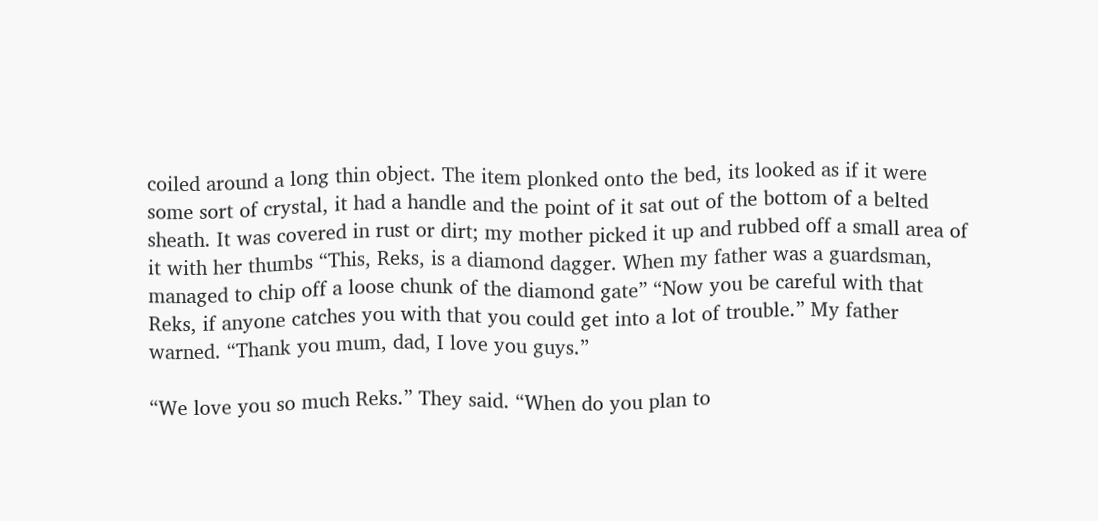coiled around a long thin object. The item plonked onto the bed, its looked as if it were some sort of crystal, it had a handle and the point of it sat out of the bottom of a belted sheath. It was covered in rust or dirt; my mother picked it up and rubbed off a small area of it with her thumbs “This, Reks, is a diamond dagger. When my father was a guardsman, managed to chip off a loose chunk of the diamond gate” “Now you be careful with that Reks, if anyone catches you with that you could get into a lot of trouble.” My father warned. “Thank you mum, dad, I love you guys.”

“We love you so much Reks.” They said. “When do you plan to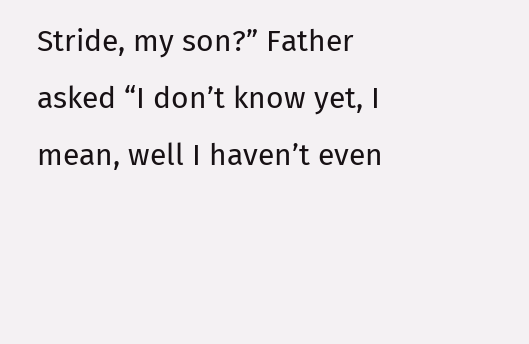Stride, my son?” Father asked “I don’t know yet, I mean, well I haven’t even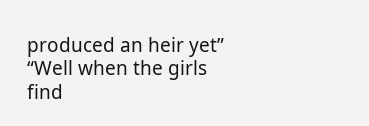produced an heir yet”
“Well when the girls find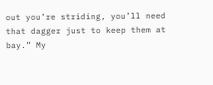out you’re striding, you’ll need that dagger just to keep them at bay.” My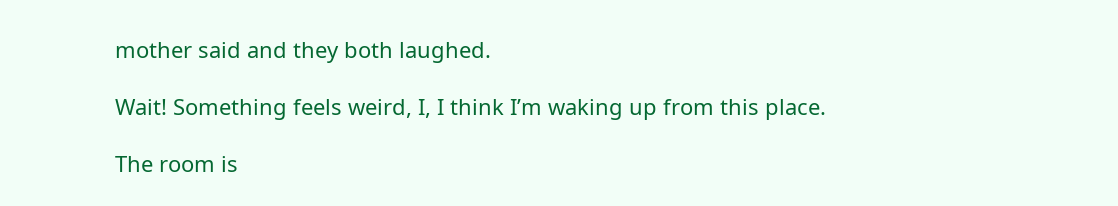mother said and they both laughed.

Wait! Something feels weird, I, I think I’m waking up from this place.

The room is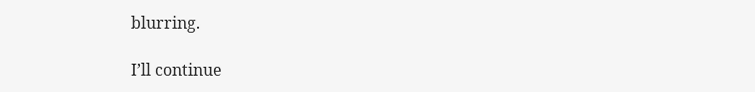blurring.

I’ll continue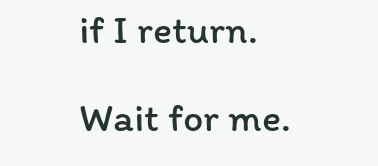if I return.

Wait for me.